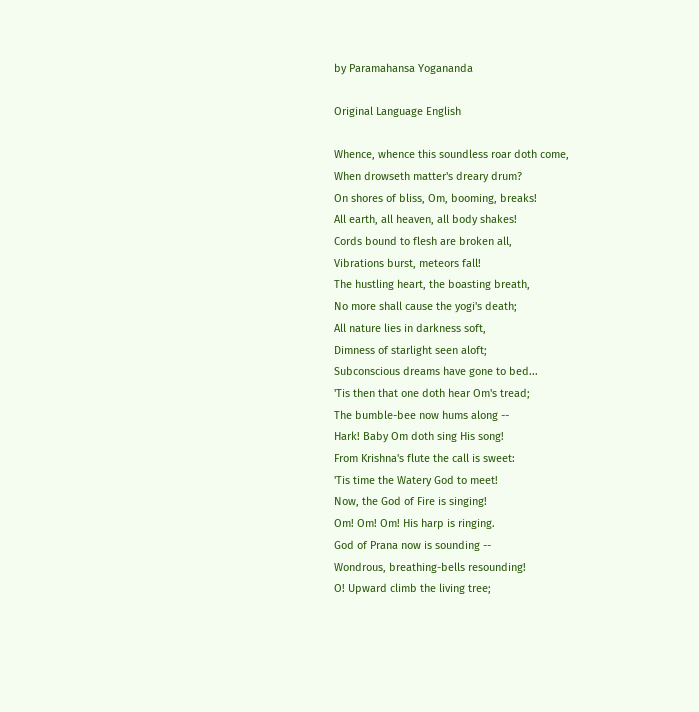by Paramahansa Yogananda

Original Language English

Whence, whence this soundless roar doth come,
When drowseth matter's dreary drum?
On shores of bliss, Om, booming, breaks!
All earth, all heaven, all body shakes!
Cords bound to flesh are broken all,
Vibrations burst, meteors fall!
The hustling heart, the boasting breath,
No more shall cause the yogi's death;
All nature lies in darkness soft,
Dimness of starlight seen aloft;
Subconscious dreams have gone to bed...
'Tis then that one doth hear Om's tread;
The bumble-bee now hums along --
Hark! Baby Om doth sing His song!
From Krishna's flute the call is sweet:
'Tis time the Watery God to meet!
Now, the God of Fire is singing!
Om! Om! Om! His harp is ringing.
God of Prana now is sounding --
Wondrous, breathing-bells resounding!
O! Upward climb the living tree;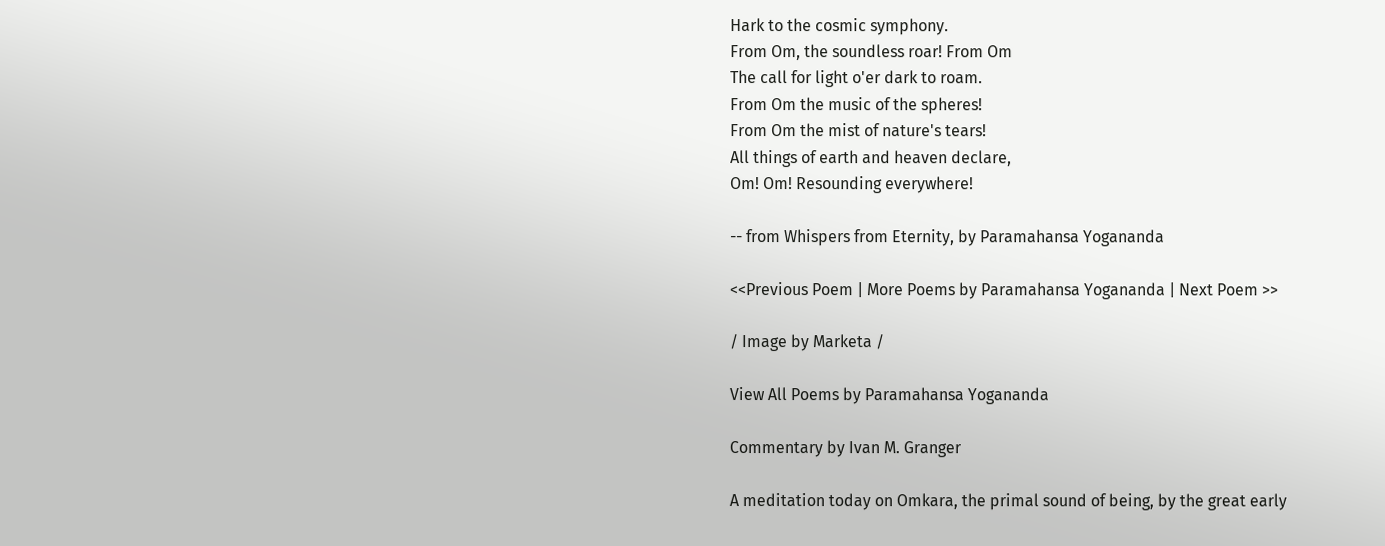Hark to the cosmic symphony.
From Om, the soundless roar! From Om
The call for light o'er dark to roam.
From Om the music of the spheres!
From Om the mist of nature's tears!
All things of earth and heaven declare,
Om! Om! Resounding everywhere!

-- from Whispers from Eternity, by Paramahansa Yogananda

<<Previous Poem | More Poems by Paramahansa Yogananda | Next Poem >>

/ Image by Marketa /

View All Poems by Paramahansa Yogananda

Commentary by Ivan M. Granger

A meditation today on Omkara, the primal sound of being, by the great early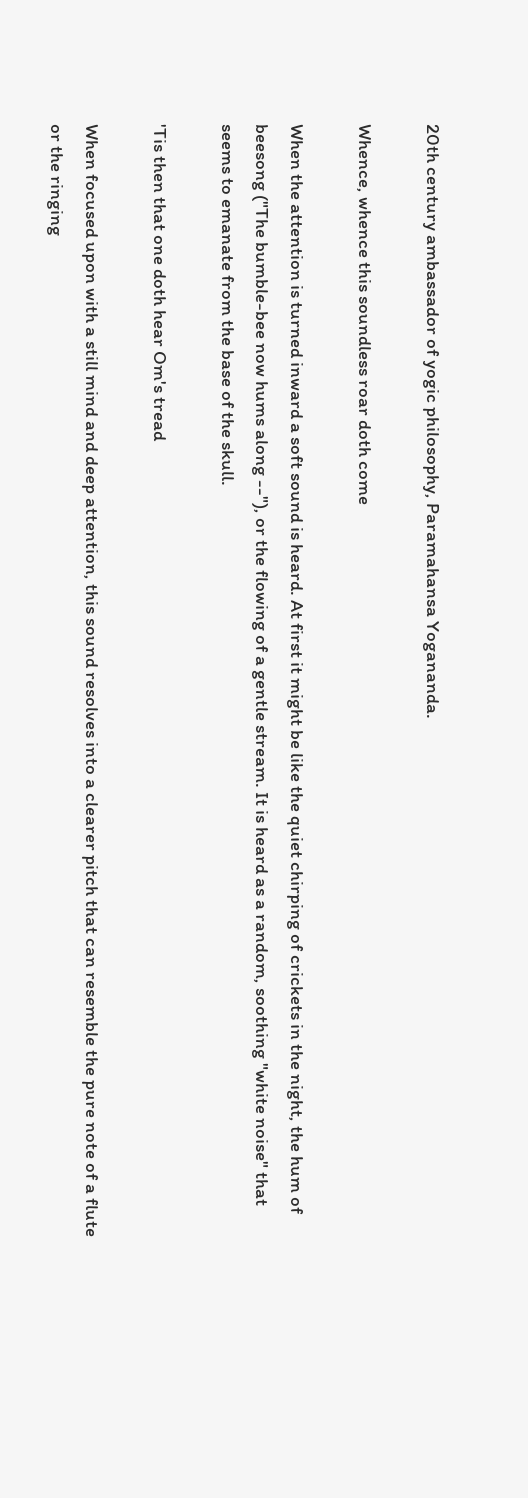20th century ambassador of yogic philosophy, Paramahansa Yogananda.

Whence, whence this soundless roar doth come

When the attention is turned inward a soft sound is heard. At first it might be like the quiet chirping of crickets in the night, the hum of beesong ("The bumble-bee now hums along --"), or the flowing of a gentle stream. It is heard as a random, soothing "white noise" that seems to emanate from the base of the skull.

'Tis then that one doth hear Om's tread

When focused upon with a still mind and deep attention, this sound resolves into a clearer pitch that can resemble the pure note of a flute or the ringing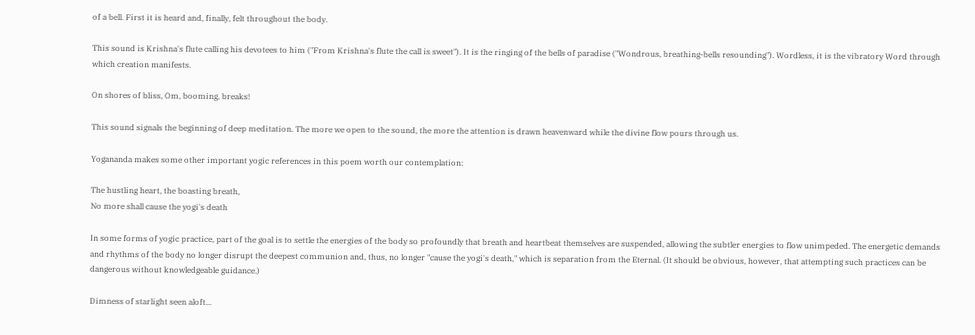of a bell. First it is heard and, finally, felt throughout the body.

This sound is Krishna's flute calling his devotees to him ("From Krishna's flute the call is sweet"). It is the ringing of the bells of paradise ("Wondrous, breathing-bells resounding"). Wordless, it is the vibratory Word through which creation manifests.

On shores of bliss, Om, booming, breaks!

This sound signals the beginning of deep meditation. The more we open to the sound, the more the attention is drawn heavenward while the divine flow pours through us.

Yogananda makes some other important yogic references in this poem worth our contemplation:

The hustling heart, the boasting breath,
No more shall cause the yogi's death

In some forms of yogic practice, part of the goal is to settle the energies of the body so profoundly that breath and heartbeat themselves are suspended, allowing the subtler energies to flow unimpeded. The energetic demands and rhythms of the body no longer disrupt the deepest communion and, thus, no longer "cause the yogi's death," which is separation from the Eternal. (It should be obvious, however, that attempting such practices can be dangerous without knowledgeable guidance.)

Dimness of starlight seen aloft...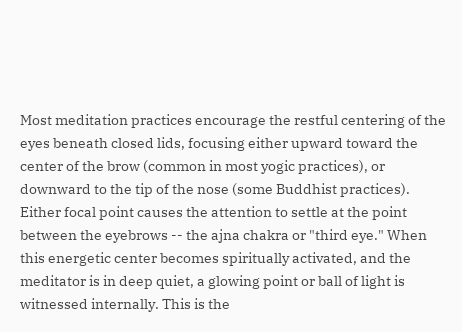Most meditation practices encourage the restful centering of the eyes beneath closed lids, focusing either upward toward the center of the brow (common in most yogic practices), or downward to the tip of the nose (some Buddhist practices). Either focal point causes the attention to settle at the point between the eyebrows -- the ajna chakra or "third eye." When this energetic center becomes spiritually activated, and the meditator is in deep quiet, a glowing point or ball of light is witnessed internally. This is the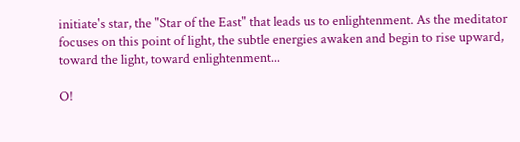initiate's star, the "Star of the East" that leads us to enlightenment. As the meditator focuses on this point of light, the subtle energies awaken and begin to rise upward, toward the light, toward enlightenment...

O!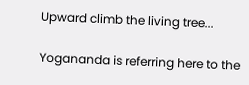Upward climb the living tree...

Yogananda is referring here to the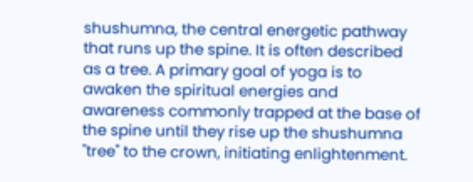shushumna, the central energetic pathway that runs up the spine. It is often described as a tree. A primary goal of yoga is to awaken the spiritual energies and awareness commonly trapped at the base of the spine until they rise up the shushumna "tree" to the crown, initiating enlightenment.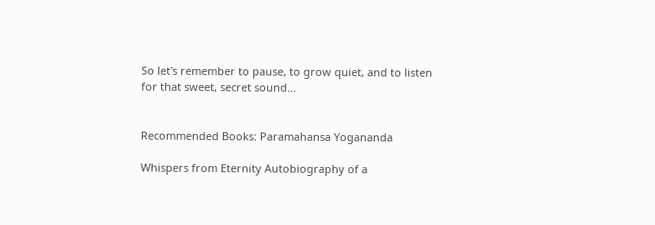So let's remember to pause, to grow quiet, and to listen for that sweet, secret sound...


Recommended Books: Paramahansa Yogananda

Whispers from Eternity Autobiography of a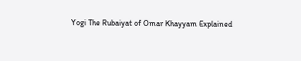Yogi The Rubaiyat of Omar Khayyam Explained